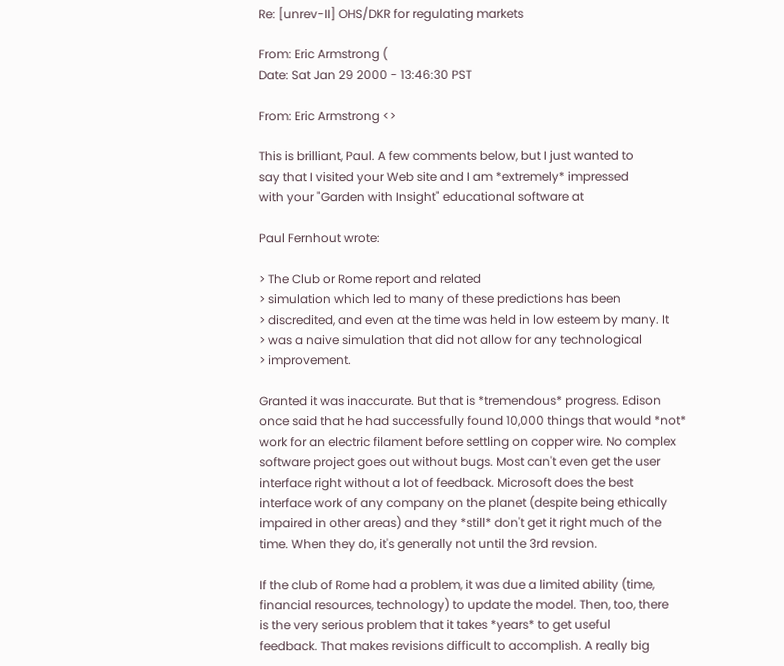Re: [unrev-II] OHS/DKR for regulating markets

From: Eric Armstrong (
Date: Sat Jan 29 2000 - 13:46:30 PST

From: Eric Armstrong <>

This is brilliant, Paul. A few comments below, but I just wanted to
say that I visited your Web site and I am *extremely* impressed
with your "Garden with Insight" educational software at

Paul Fernhout wrote:

> The Club or Rome report and related
> simulation which led to many of these predictions has been
> discredited, and even at the time was held in low esteem by many. It
> was a naive simulation that did not allow for any technological
> improvement.

Granted it was inaccurate. But that is *tremendous* progress. Edison
once said that he had successfully found 10,000 things that would *not*
work for an electric filament before settling on copper wire. No complex
software project goes out without bugs. Most can't even get the user
interface right without a lot of feedback. Microsoft does the best
interface work of any company on the planet (despite being ethically
impaired in other areas) and they *still* don't get it right much of the
time. When they do, it's generally not until the 3rd revsion.

If the club of Rome had a problem, it was due a limited ability (time,
financial resources, technology) to update the model. Then, too, there
is the very serious problem that it takes *years* to get useful
feedback. That makes revisions difficult to accomplish. A really big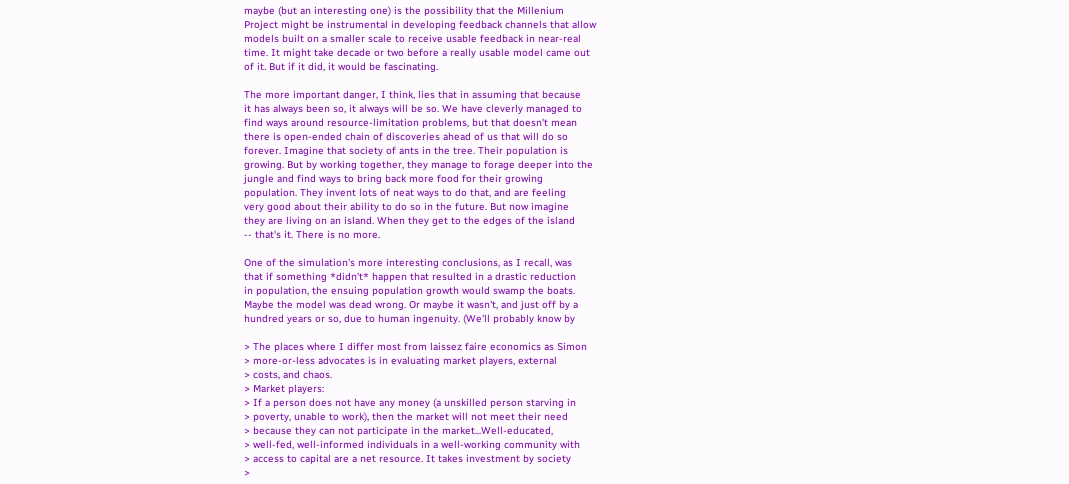maybe (but an interesting one) is the possibility that the Millenium
Project might be instrumental in developing feedback channels that allow
models built on a smaller scale to receive usable feedback in near-real
time. It might take decade or two before a really usable model came out
of it. But if it did, it would be fascinating.

The more important danger, I think, lies that in assuming that because
it has always been so, it always will be so. We have cleverly managed to
find ways around resource-limitation problems, but that doesn't mean
there is open-ended chain of discoveries ahead of us that will do so
forever. Imagine that society of ants in the tree. Their population is
growing. But by working together, they manage to forage deeper into the
jungle and find ways to bring back more food for their growing
population. They invent lots of neat ways to do that, and are feeling
very good about their ability to do so in the future. But now imagine
they are living on an island. When they get to the edges of the island
-- that's it. There is no more.

One of the simulation's more interesting conclusions, as I recall, was
that if something *didn't* happen that resulted in a drastic reduction
in population, the ensuing population growth would swamp the boats.
Maybe the model was dead wrong. Or maybe it wasn't, and just off by a
hundred years or so, due to human ingenuity. (We'll probably know by

> The places where I differ most from laissez faire economics as Simon
> more-or-less advocates is in evaluating market players, external
> costs, and chaos.
> Market players:
> If a person does not have any money (a unskilled person starving in
> poverty, unable to work), then the market will not meet their need
> because they can not participate in the market...Well-educated,
> well-fed, well-informed individuals in a well-working community with
> access to capital are a net resource. It takes investment by society
>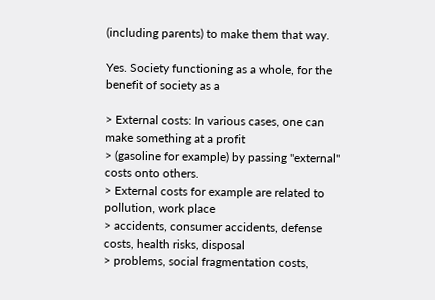(including parents) to make them that way.

Yes. Society functioning as a whole, for the benefit of society as a

> External costs: In various cases, one can make something at a profit
> (gasoline for example) by passing "external" costs onto others.
> External costs for example are related to pollution, work place
> accidents, consumer accidents, defense costs, health risks, disposal
> problems, social fragmentation costs,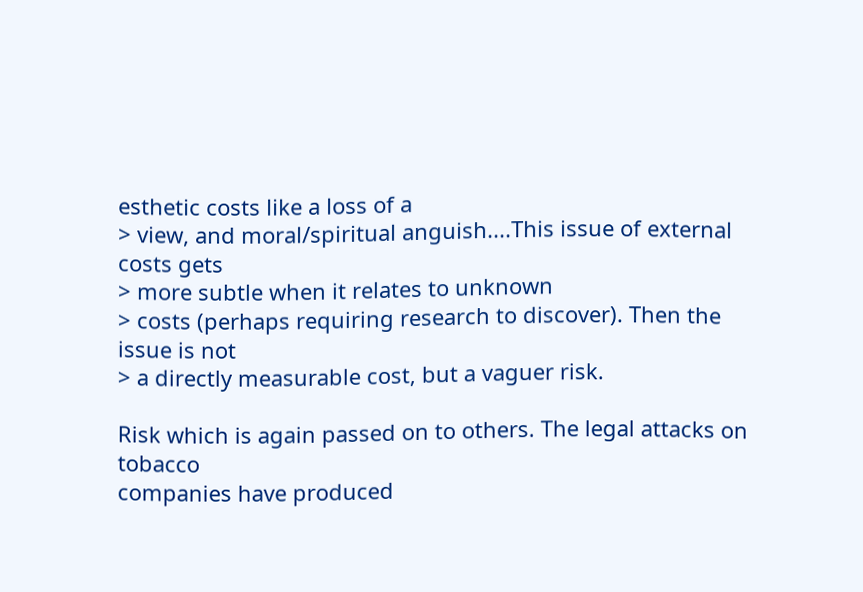esthetic costs like a loss of a
> view, and moral/spiritual anguish....This issue of external costs gets
> more subtle when it relates to unknown
> costs (perhaps requiring research to discover). Then the issue is not
> a directly measurable cost, but a vaguer risk.

Risk which is again passed on to others. The legal attacks on tobacco
companies have produced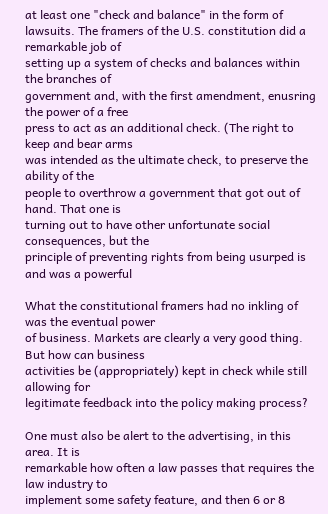at least one "check and balance" in the form of
lawsuits. The framers of the U.S. constitution did a remarkable job of
setting up a system of checks and balances within the branches of
government and, with the first amendment, enusring the power of a free
press to act as an additional check. (The right to keep and bear arms
was intended as the ultimate check, to preserve the ability of the
people to overthrow a government that got out of hand. That one is
turning out to have other unfortunate social consequences, but the
principle of preventing rights from being usurped is and was a powerful

What the constitutional framers had no inkling of was the eventual power
of business. Markets are clearly a very good thing. But how can business
activities be (appropriately) kept in check while still allowing for
legitimate feedback into the policy making process?

One must also be alert to the advertising, in this area. It is
remarkable how often a law passes that requires the law industry to
implement some safety feature, and then 6 or 8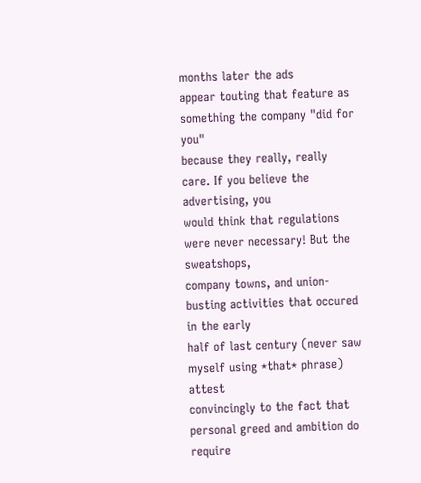months later the ads
appear touting that feature as something the company "did for you"
because they really, really care. If you believe the advertising, you
would think that regulations were never necessary! But the sweatshops,
company towns, and union-busting activities that occured in the early
half of last century (never saw myself using *that* phrase) attest
convincingly to the fact that personal greed and ambition do require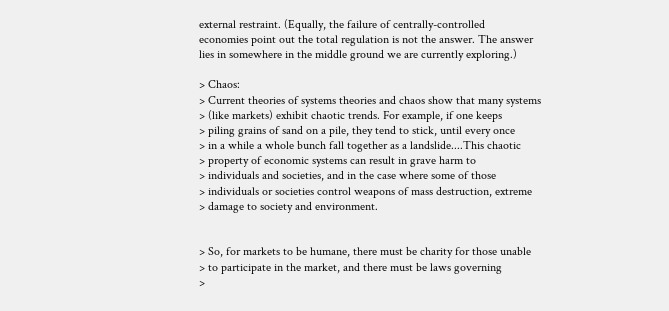external restraint. (Equally, the failure of centrally-controlled
economies point out the total regulation is not the answer. The answer
lies in somewhere in the middle ground we are currently exploring.)

> Chaos:
> Current theories of systems theories and chaos show that many systems
> (like markets) exhibit chaotic trends. For example, if one keeps
> piling grains of sand on a pile, they tend to stick, until every once
> in a while a whole bunch fall together as a landslide....This chaotic
> property of economic systems can result in grave harm to
> individuals and societies, and in the case where some of those
> individuals or societies control weapons of mass destruction, extreme
> damage to society and environment.


> So, for markets to be humane, there must be charity for those unable
> to participate in the market, and there must be laws governing
>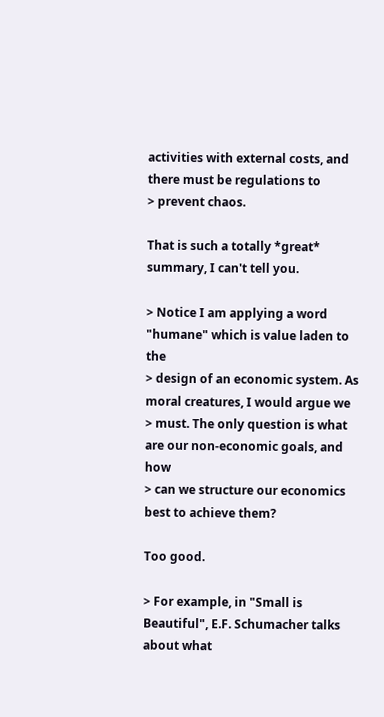activities with external costs, and there must be regulations to
> prevent chaos.

That is such a totally *great* summary, I can't tell you.

> Notice I am applying a word "humane" which is value laden to the
> design of an economic system. As moral creatures, I would argue we
> must. The only question is what are our non-economic goals, and how
> can we structure our economics best to achieve them?

Too good.

> For example, in "Small is Beautiful", E.F. Schumacher talks about what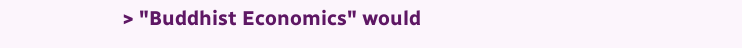> "Buddhist Economics" would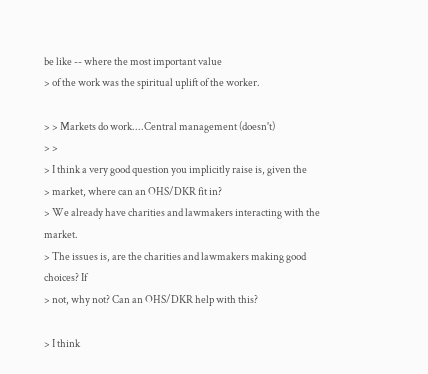be like -- where the most important value
> of the work was the spiritual uplift of the worker.

> > Markets do work....Central management (doesn't)
> >
> I think a very good question you implicitly raise is, given the
> market, where can an OHS/DKR fit in?
> We already have charities and lawmakers interacting with the market.
> The issues is, are the charities and lawmakers making good choices? If
> not, why not? Can an OHS/DKR help with this?

> I think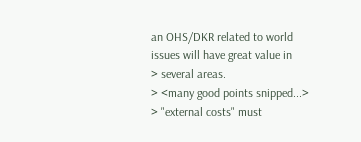an OHS/DKR related to world issues will have great value in
> several areas.
> <many good points snipped...>
> "external costs" must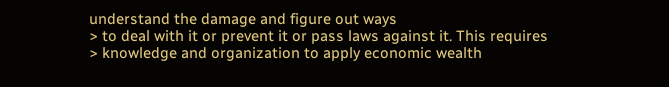understand the damage and figure out ways
> to deal with it or prevent it or pass laws against it. This requires
> knowledge and organization to apply economic wealth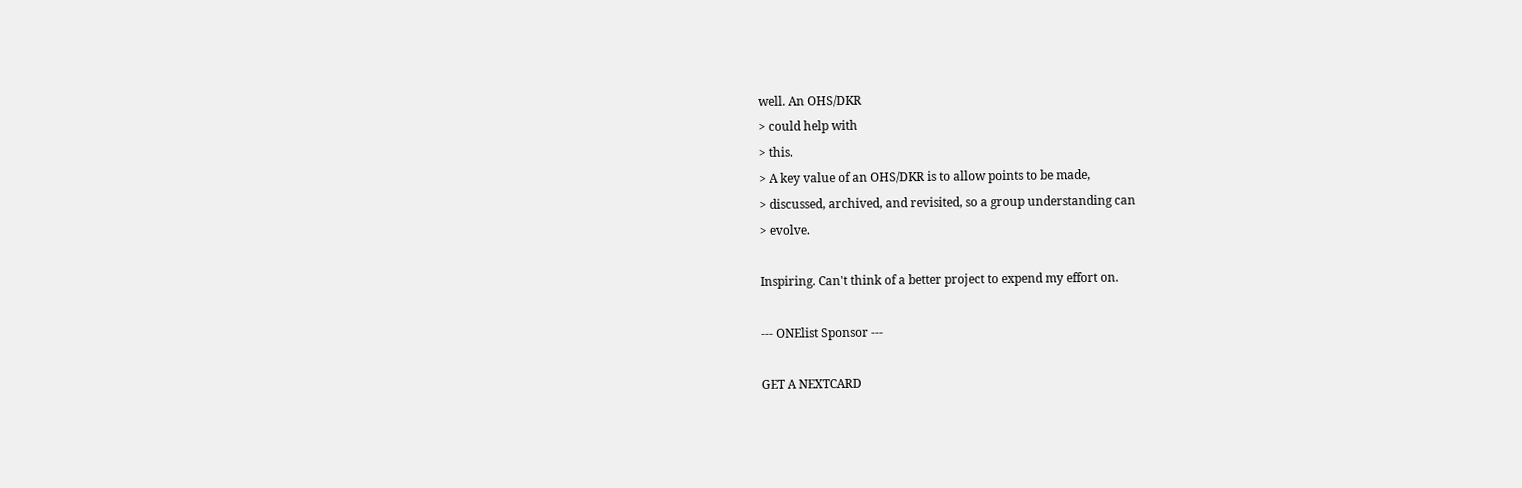well. An OHS/DKR
> could help with
> this.
> A key value of an OHS/DKR is to allow points to be made,
> discussed, archived, and revisited, so a group understanding can
> evolve.

Inspiring. Can't think of a better project to expend my effort on.

--- ONElist Sponsor ---

GET A NEXTCARD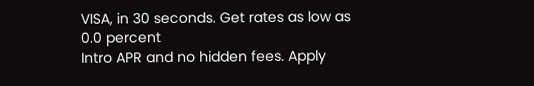VISA, in 30 seconds. Get rates as low as 0.0 percent
Intro APR and no hidden fees. Apply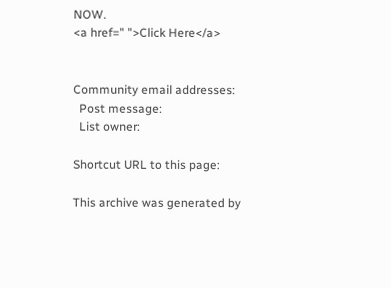NOW.
<a href=" ">Click Here</a>


Community email addresses:
  Post message:
  List owner:

Shortcut URL to this page:

This archive was generated by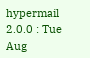hypermail 2.0.0 : Tue Aug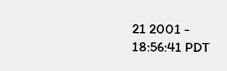21 2001 - 18:56:41 PDT